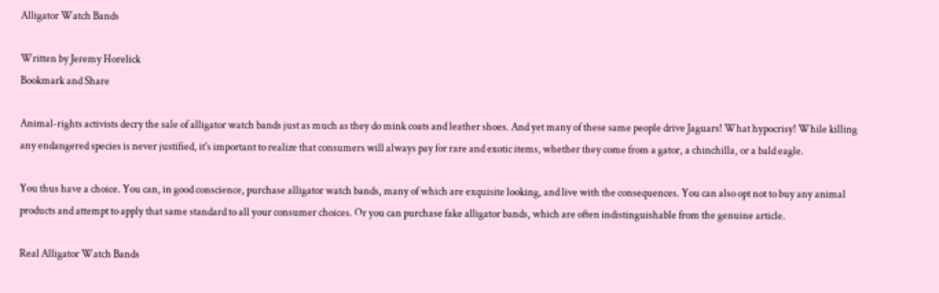Alligator Watch Bands

Written by Jeremy Horelick
Bookmark and Share

Animal-rights activists decry the sale of alligator watch bands just as much as they do mink coats and leather shoes. And yet many of these same people drive Jaguars! What hypocrisy! While killing any endangered species is never justified, it's important to realize that consumers will always pay for rare and exotic items, whether they come from a gator, a chinchilla, or a bald eagle.

You thus have a choice. You can, in good conscience, purchase alligator watch bands, many of which are exquisite looking, and live with the consequences. You can also opt not to buy any animal products and attempt to apply that same standard to all your consumer choices. Or you can purchase fake alligator bands, which are often indistinguishable from the genuine article.

Real Alligator Watch Bands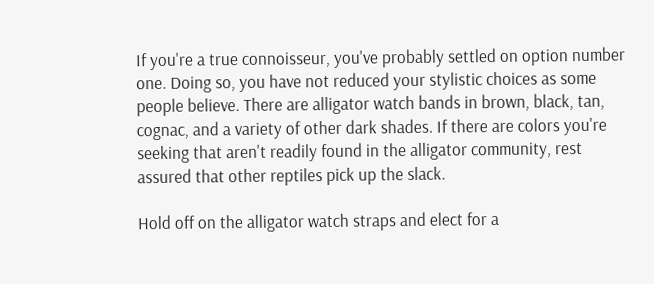If you're a true connoisseur, you've probably settled on option number one. Doing so, you have not reduced your stylistic choices as some people believe. There are alligator watch bands in brown, black, tan, cognac, and a variety of other dark shades. If there are colors you're seeking that aren't readily found in the alligator community, rest assured that other reptiles pick up the slack.

Hold off on the alligator watch straps and elect for a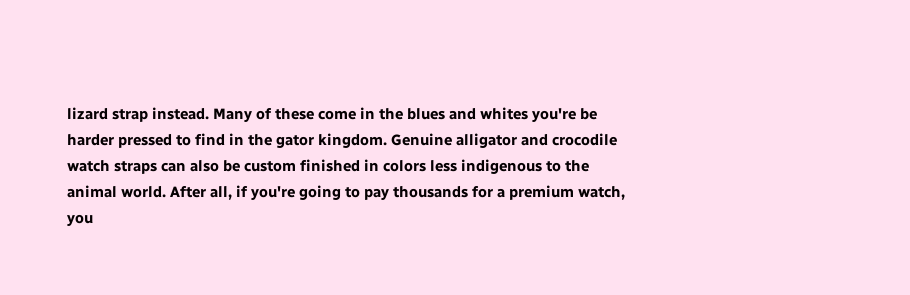lizard strap instead. Many of these come in the blues and whites you're be harder pressed to find in the gator kingdom. Genuine alligator and crocodile watch straps can also be custom finished in colors less indigenous to the animal world. After all, if you're going to pay thousands for a premium watch, you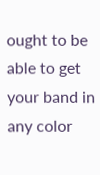ought to be able to get your band in any color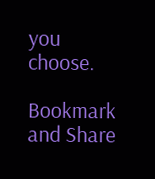you choose.

Bookmark and Share